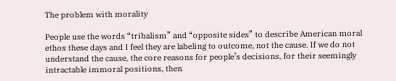The problem with morality

People use the words “tribalism” and “opposite sides” to describe American moral ethos these days and I feel they are labeling to outcome, not the cause. If we do not understand the cause, the core reasons for people’s decisions, for their seemingly intractable immoral positions, then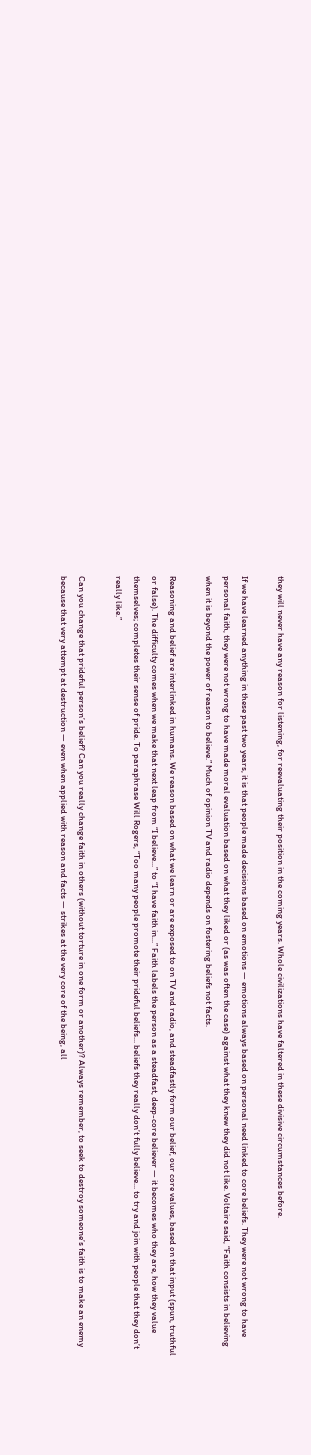they will never have any reason for listening, for reevaluating their position in the coming years. Whole civilizations have faltered in these divisive circumstances before.

If we have learned anything in these past two years, it is that people made decisions based on emotions — emotions always based on personal need linked to core beliefs. They were not wrong to have personal faith, they were not wrong to have made moral evaluation based on what they liked or (as was often the case) against what they knew they did not like. Voltaire said, “Faith consists in believing when it is beyond the power of reason to believe.” Much of opinion TV and radio depends on fostering beliefs not facts.

Reasoning and belief are interlinked in humans. We reason based on what we learn or are exposed to on TV and radio, and steadfastly form our belief, our core values, based on that input (spun, truthful or false). The difficulty comes when we make that next leap from “I believe...” to “I have faith in...” Faith labels the person as a steadfast, deep-core believer — it becomes who they are, how they value themselves; completes their sense of pride. To paraphrase Will Rogers, “Too many people promote their prideful beliefs... beliefs they really don’t fully believe... to try and join with people that they don’t really like.”

Can you change that prideful person’s belief? Can you really change faith in others (without torture in one form or another)? Always remember, to seek to destroy someone’s faith is to make an enemy because that very attempt at destruction — even when applied with reason and facts — strikes at the very core of the being, all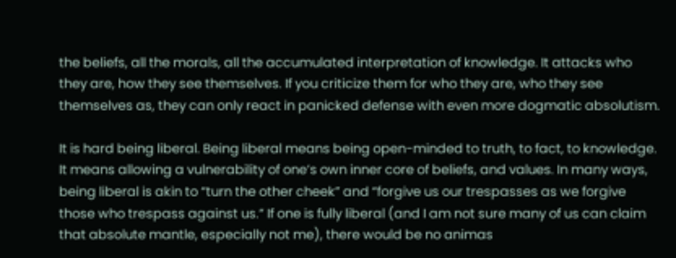the beliefs, all the morals, all the accumulated interpretation of knowledge. It attacks who they are, how they see themselves. If you criticize them for who they are, who they see themselves as, they can only react in panicked defense with even more dogmatic absolutism.

It is hard being liberal. Being liberal means being open-minded to truth, to fact, to knowledge. It means allowing a vulnerability of one’s own inner core of beliefs, and values. In many ways, being liberal is akin to “turn the other cheek” and “forgive us our trespasses as we forgive those who trespass against us.” If one is fully liberal (and I am not sure many of us can claim that absolute mantle, especially not me), there would be no animas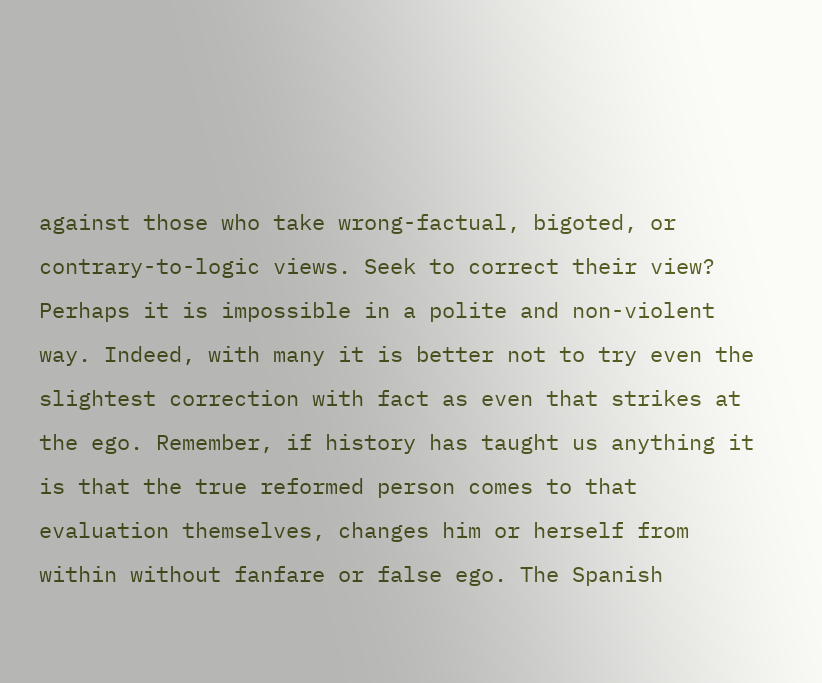against those who take wrong-factual, bigoted, or contrary-to-logic views. Seek to correct their view? Perhaps it is impossible in a polite and non-violent way. Indeed, with many it is better not to try even the slightest correction with fact as even that strikes at the ego. Remember, if history has taught us anything it is that the true reformed person comes to that evaluation themselves, changes him or herself from within without fanfare or false ego. The Spanish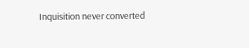Inquisition never converted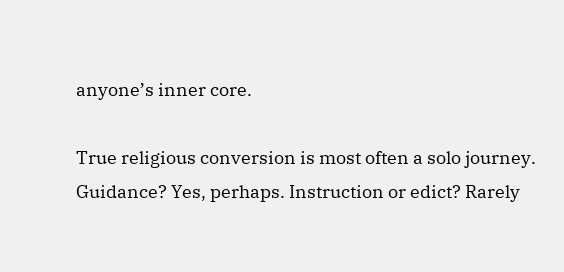anyone’s inner core.

True religious conversion is most often a solo journey. Guidance? Yes, perhaps. Instruction or edict? Rarely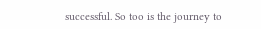successful. So too is the journey to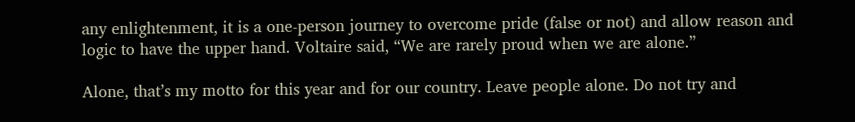any enlightenment, it is a one-person journey to overcome pride (false or not) and allow reason and logic to have the upper hand. Voltaire said, “We are rarely proud when we are alone.”

Alone, that’s my motto for this year and for our country. Leave people alone. Do not try and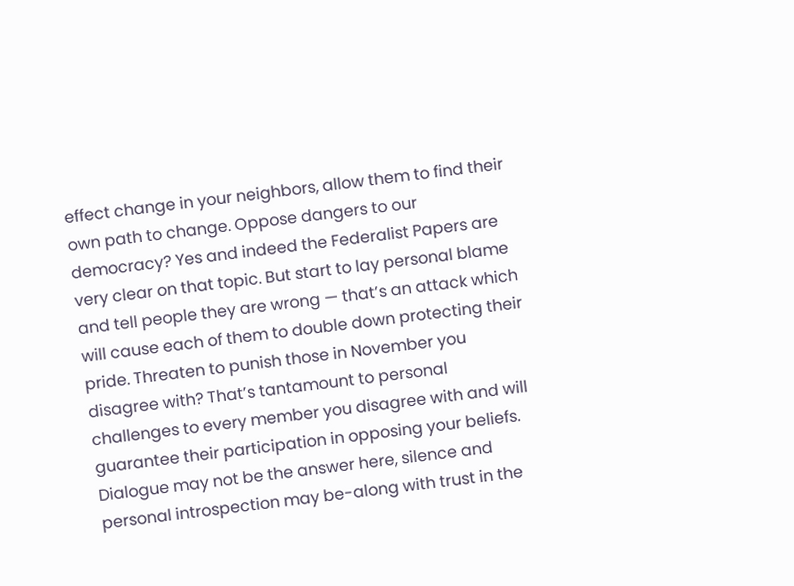effect change in your neighbors, allow them to find their own path to change. Oppose dangers to our democracy? Yes and indeed the Federalist Papers are very clear on that topic. But start to lay personal blame and tell people they are wrong — that’s an attack which will cause each of them to double down protecting their pride. Threaten to punish those in November you disagree with? That’s tantamount to personal challenges to every member you disagree with and will guarantee their participation in opposing your beliefs. Dialogue may not be the answer here, silence and personal introspection may be-along with trust in the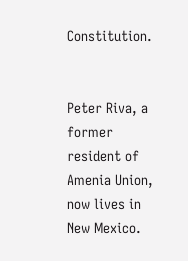Constitution.


Peter Riva, a former resident of Amenia Union, now lives in New Mexico.